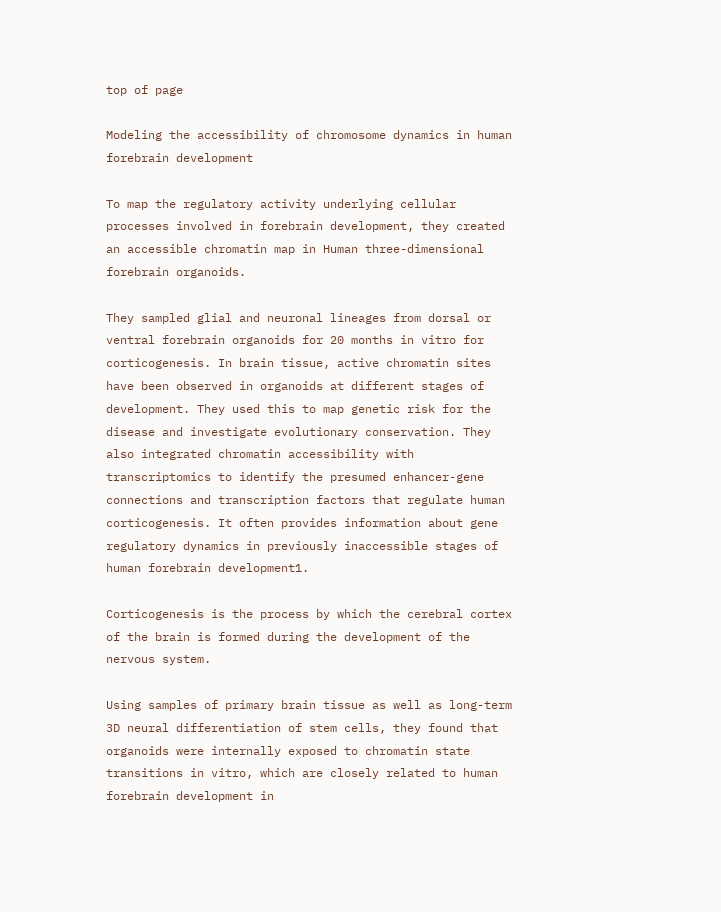top of page

Modeling the accessibility of chromosome dynamics in human forebrain development

To map the regulatory activity underlying cellular processes involved in forebrain development, they created an accessible chromatin map in Human three-dimensional forebrain organoids.

They sampled glial and neuronal lineages from dorsal or ventral forebrain organoids for 20 months in vitro for corticogenesis. In brain tissue, active chromatin sites have been observed in organoids at different stages of development. They used this to map genetic risk for the disease and investigate evolutionary conservation. They also integrated chromatin accessibility with transcriptomics to identify the presumed enhancer-gene connections and transcription factors that regulate human corticogenesis. It often provides information about gene regulatory dynamics in previously inaccessible stages of human forebrain development1.

Corticogenesis is the process by which the cerebral cortex of the brain is formed during the development of the nervous system.

Using samples of primary brain tissue as well as long-term 3D neural differentiation of stem cells, they found that organoids were internally exposed to chromatin state transitions in vitro, which are closely related to human forebrain development in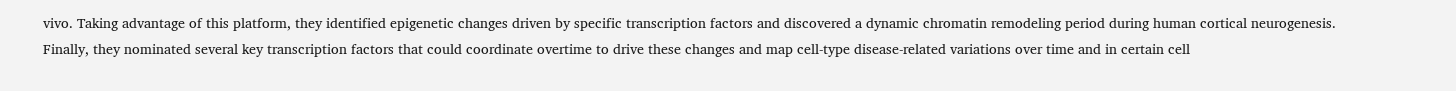vivo. Taking advantage of this platform, they identified epigenetic changes driven by specific transcription factors and discovered a dynamic chromatin remodeling period during human cortical neurogenesis. Finally, they nominated several key transcription factors that could coordinate overtime to drive these changes and map cell-type disease-related variations over time and in certain cell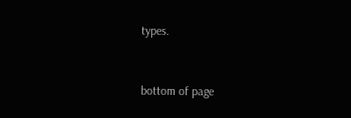types.


bottom of page